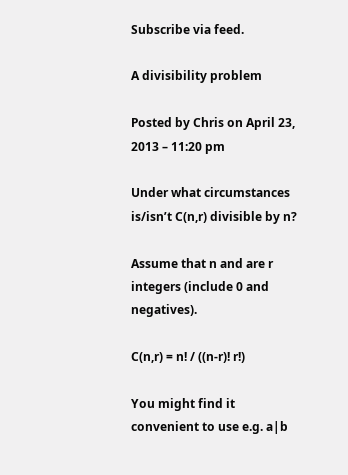Subscribe via feed.

A divisibility problem

Posted by Chris on April 23, 2013 – 11:20 pm

Under what circumstances is/isn’t C(n,r) divisible by n?

Assume that n and are r integers (include 0 and negatives).

C(n,r) = n! / ((n-r)! r!)

You might find it convenient to use e.g. a|b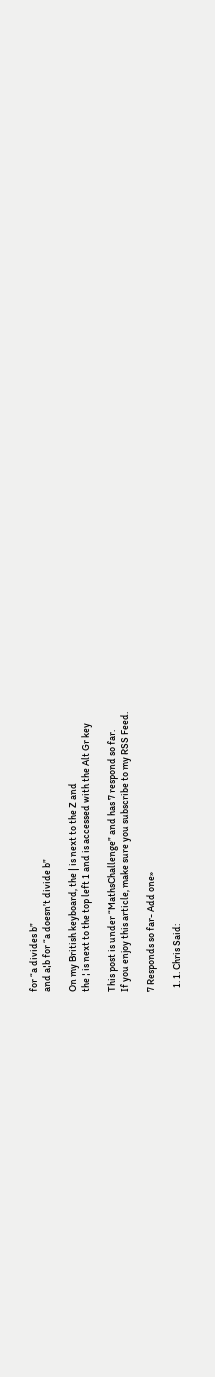for “a divides b”
and a¦b for “a doesn’t divide b”

On my British keyboard, the | is next to the Z and
the ¦ is next to the top left 1 and is accessed with the Alt Gr key

This post is under “MathsChallenge” and has 7 respond so far.
If you enjoy this article, make sure you subscribe to my RSS Feed.

7 Responds so far- Add one»

  1. 1. Chris Said: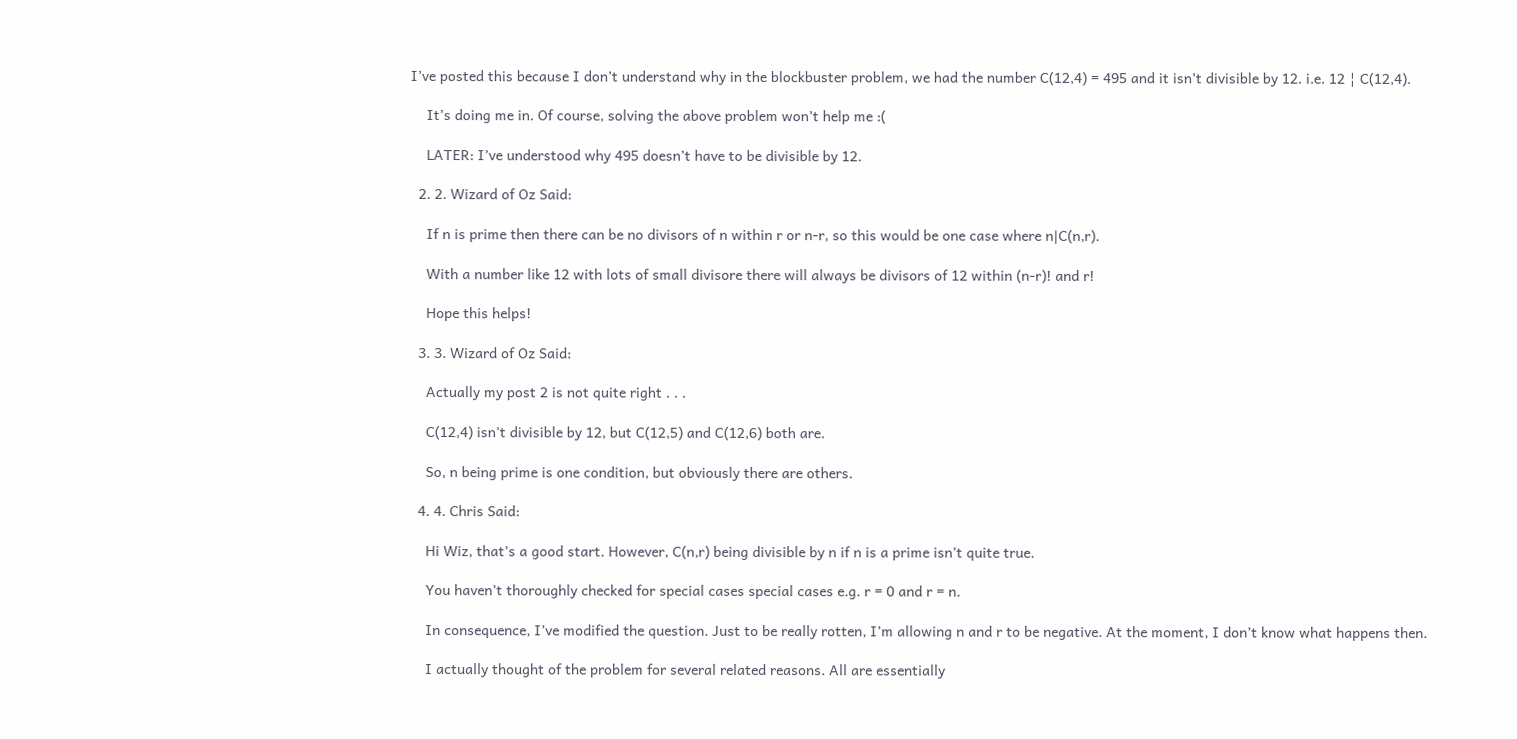I’ve posted this because I don’t understand why in the blockbuster problem, we had the number C(12,4) = 495 and it isn’t divisible by 12. i.e. 12 ¦ C(12,4).

    It’s doing me in. Of course, solving the above problem won’t help me :(

    LATER: I’ve understood why 495 doesn’t have to be divisible by 12.

  2. 2. Wizard of Oz Said:

    If n is prime then there can be no divisors of n within r or n-r, so this would be one case where n|C(n,r).

    With a number like 12 with lots of small divisore there will always be divisors of 12 within (n-r)! and r!

    Hope this helps!

  3. 3. Wizard of Oz Said:

    Actually my post 2 is not quite right . . .

    C(12,4) isn’t divisible by 12, but C(12,5) and C(12,6) both are.

    So, n being prime is one condition, but obviously there are others.

  4. 4. Chris Said:

    Hi Wiz, that’s a good start. However, C(n,r) being divisible by n if n is a prime isn’t quite true.

    You haven’t thoroughly checked for special cases special cases e.g. r = 0 and r = n.

    In consequence, I’ve modified the question. Just to be really rotten, I’m allowing n and r to be negative. At the moment, I don’t know what happens then.

    I actually thought of the problem for several related reasons. All are essentially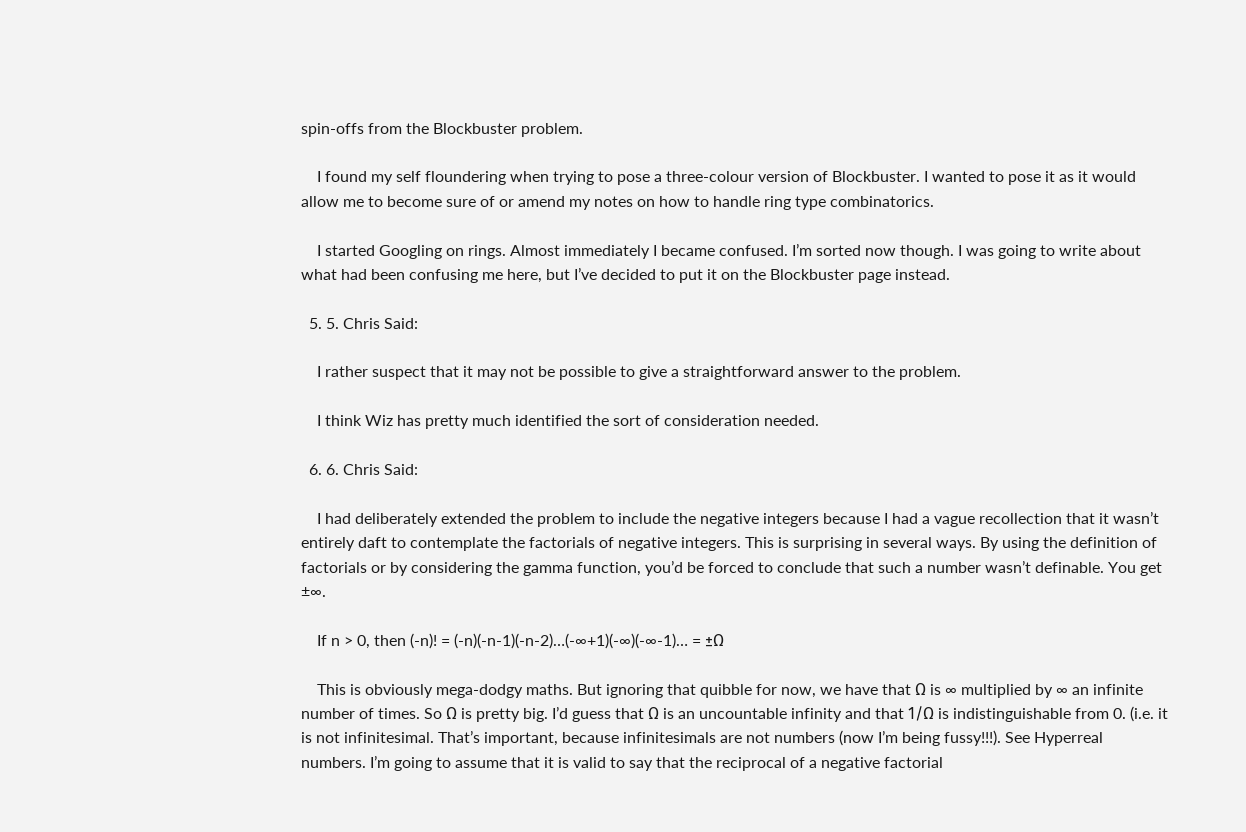spin-offs from the Blockbuster problem.

    I found my self floundering when trying to pose a three-colour version of Blockbuster. I wanted to pose it as it would allow me to become sure of or amend my notes on how to handle ring type combinatorics.

    I started Googling on rings. Almost immediately I became confused. I’m sorted now though. I was going to write about what had been confusing me here, but I’ve decided to put it on the Blockbuster page instead.

  5. 5. Chris Said:

    I rather suspect that it may not be possible to give a straightforward answer to the problem.

    I think Wiz has pretty much identified the sort of consideration needed.

  6. 6. Chris Said:

    I had deliberately extended the problem to include the negative integers because I had a vague recollection that it wasn’t entirely daft to contemplate the factorials of negative integers. This is surprising in several ways. By using the definition of factorials or by considering the gamma function, you’d be forced to conclude that such a number wasn’t definable. You get ±∞.

    If n > 0, then (-n)! = (-n)(-n-1)(-n-2)…(-∞+1)(-∞)(-∞-1)… = ±Ω

    This is obviously mega-dodgy maths. But ignoring that quibble for now, we have that Ω is ∞ multiplied by ∞ an infinite number of times. So Ω is pretty big. I’d guess that Ω is an uncountable infinity and that 1/Ω is indistinguishable from 0. (i.e. it is not infinitesimal. That’s important, because infinitesimals are not numbers (now I’m being fussy!!!). See Hyperreal numbers. I’m going to assume that it is valid to say that the reciprocal of a negative factorial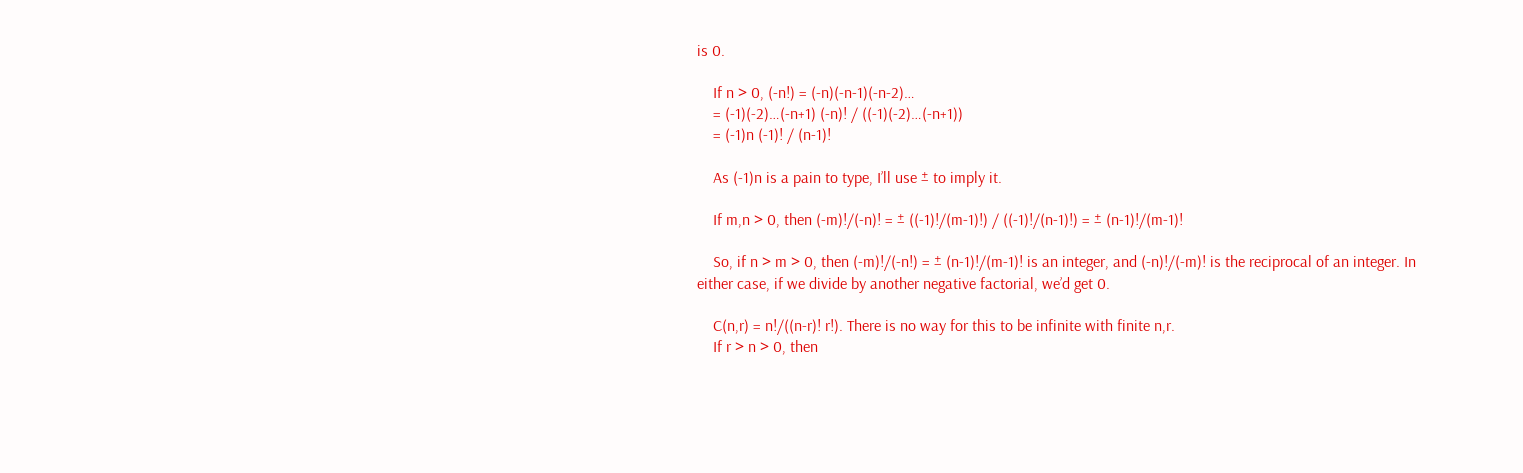is 0.

    If n > 0, (-n!) = (-n)(-n-1)(-n-2)…
    = (-1)(-2)…(-n+1) (-n)! / ((-1)(-2)…(-n+1))
    = (-1)n (-1)! / (n-1)!

    As (-1)n is a pain to type, I’ll use ± to imply it.

    If m,n > 0, then (-m)!/(-n)! = ± ((-1)!/(m-1)!) / ((-1)!/(n-1)!) = ± (n-1)!/(m-1)!

    So, if n > m > 0, then (-m)!/(-n!) = ± (n-1)!/(m-1)! is an integer, and (-n)!/(-m)! is the reciprocal of an integer. In either case, if we divide by another negative factorial, we’d get 0.

    C(n,r) = n!/((n-r)! r!). There is no way for this to be infinite with finite n,r.
    If r > n > 0, then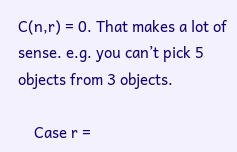C(n,r) = 0. That makes a lot of sense. e.g. you can’t pick 5 objects from 3 objects.

    Case r =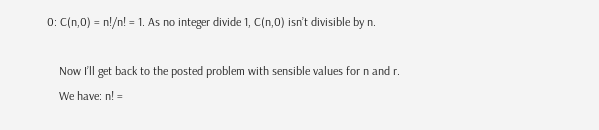0: C(n,0) = n!/n! = 1. As no integer divide 1, C(n,0) isn’t divisible by n.

    Now I’ll get back to the posted problem with sensible values for n and r.
    We have: n! =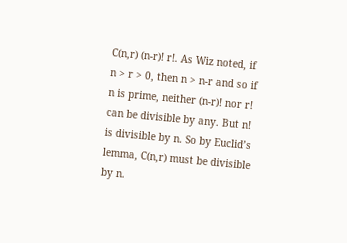C(n,r) (n-r)! r!. As Wiz noted, if n > r > 0, then n > n-r and so if n is prime, neither (n-r)! nor r! can be divisible by any. But n! is divisible by n. So by Euclid’s lemma, C(n,r) must be divisible by n.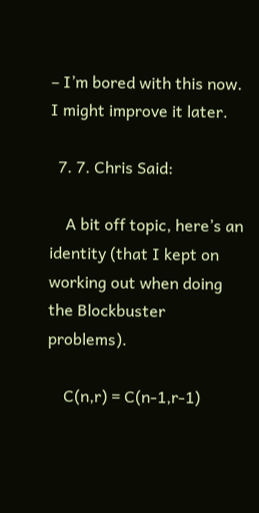– I’m bored with this now. I might improve it later.

  7. 7. Chris Said:

    A bit off topic, here’s an identity (that I kept on working out when doing the Blockbuster problems).

    C(n,r) = C(n-1,r-1)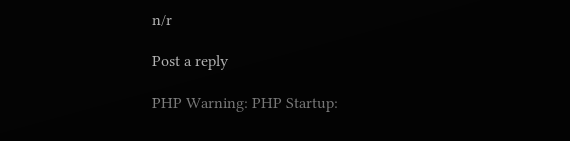n/r

Post a reply

PHP Warning: PHP Startup: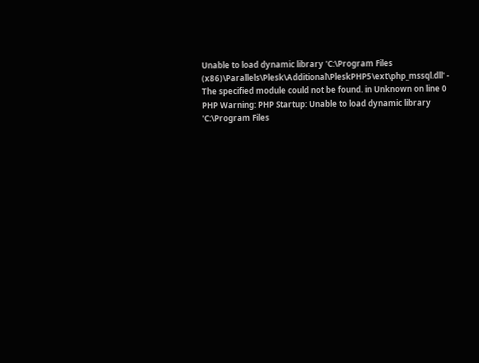Unable to load dynamic library 'C:\Program Files (x86)\Parallels\Plesk\Additional\PleskPHP5\ext\php_mssql.dll' - The specified module could not be found. in Unknown on line 0 PHP Warning: PHP Startup: Unable to load dynamic library 'C:\Program Files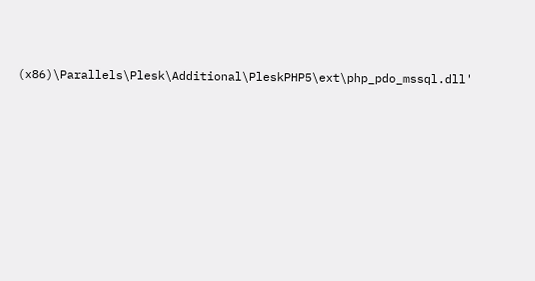(x86)\Parallels\Plesk\Additional\PleskPHP5\ext\php_pdo_mssql.dll'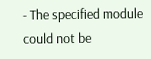- The specified module could not be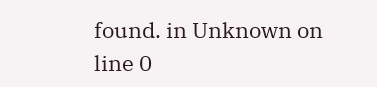found. in Unknown on line 0